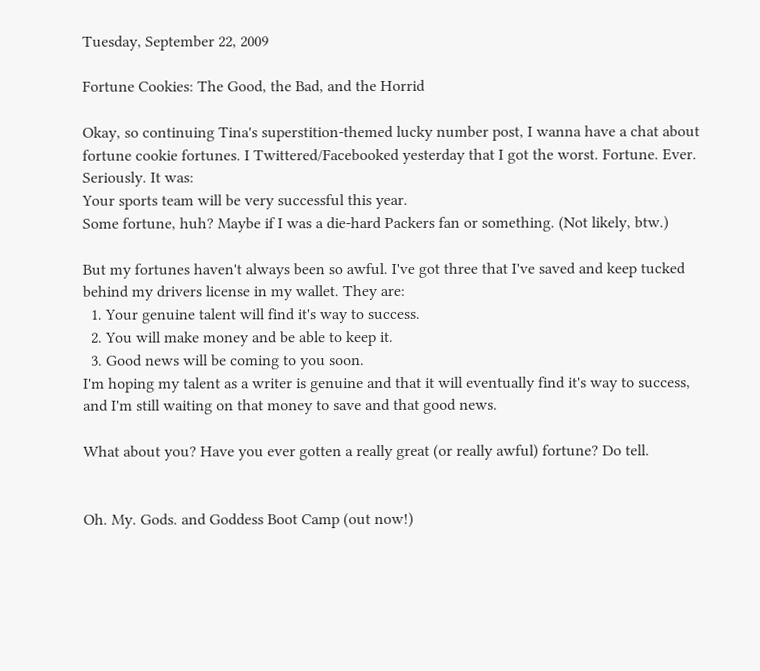Tuesday, September 22, 2009

Fortune Cookies: The Good, the Bad, and the Horrid

Okay, so continuing Tina's superstition-themed lucky number post, I wanna have a chat about fortune cookie fortunes. I Twittered/Facebooked yesterday that I got the worst. Fortune. Ever. Seriously. It was:
Your sports team will be very successful this year.
Some fortune, huh? Maybe if I was a die-hard Packers fan or something. (Not likely, btw.)

But my fortunes haven't always been so awful. I've got three that I've saved and keep tucked behind my drivers license in my wallet. They are:
  1. Your genuine talent will find it's way to success.
  2. You will make money and be able to keep it.
  3. Good news will be coming to you soon.
I'm hoping my talent as a writer is genuine and that it will eventually find it's way to success, and I'm still waiting on that money to save and that good news.

What about you? Have you ever gotten a really great (or really awful) fortune? Do tell.


Oh. My. Gods. and Goddess Boot Camp (out now!)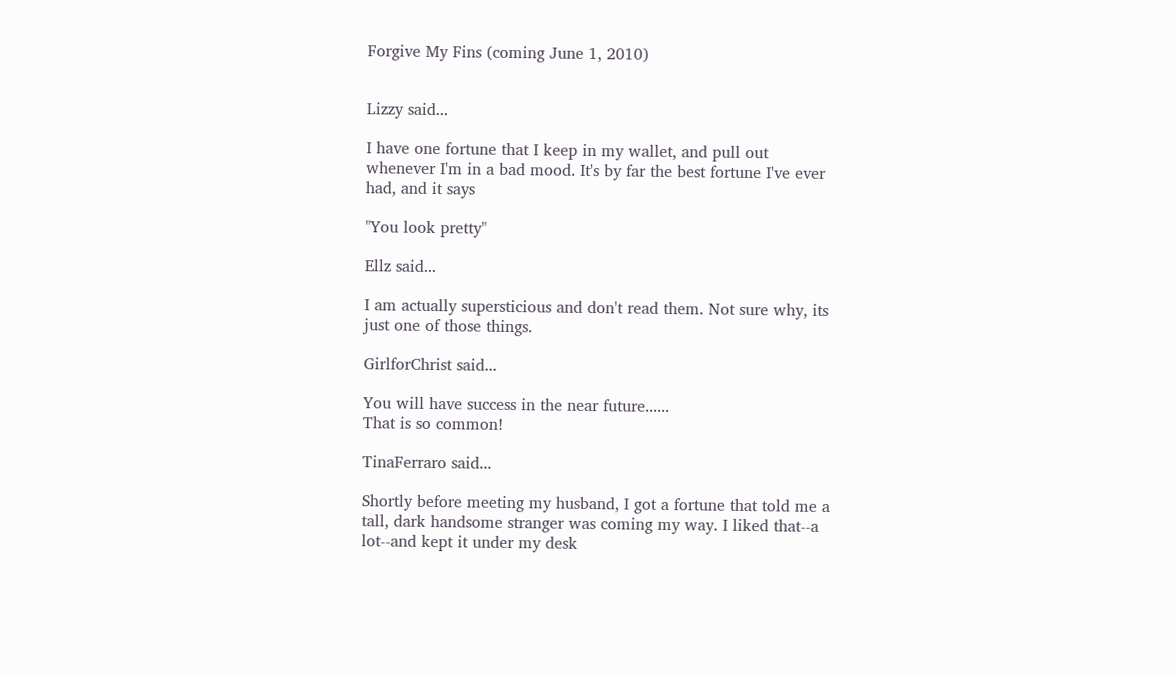Forgive My Fins (coming June 1, 2010)


Lizzy said...

I have one fortune that I keep in my wallet, and pull out whenever I'm in a bad mood. It's by far the best fortune I've ever had, and it says

"You look pretty"

Ellz said...

I am actually supersticious and don't read them. Not sure why, its just one of those things.

GirlforChrist said...

You will have success in the near future......
That is so common!

TinaFerraro said...

Shortly before meeting my husband, I got a fortune that told me a tall, dark handsome stranger was coming my way. I liked that--a lot--and kept it under my desk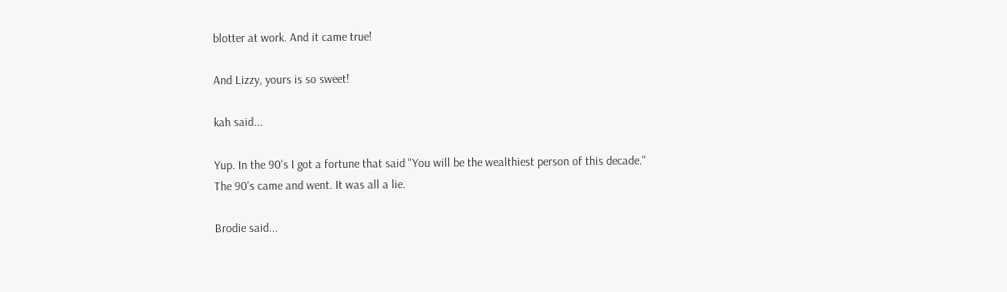blotter at work. And it came true!

And Lizzy, yours is so sweet!

kah said...

Yup. In the 90's I got a fortune that said "You will be the wealthiest person of this decade."
The 90's came and went. It was all a lie.

Brodie said...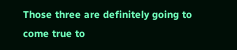Those three are definitely going to come true to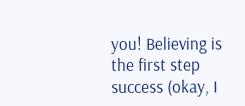you! Believing is the first step success (okay, I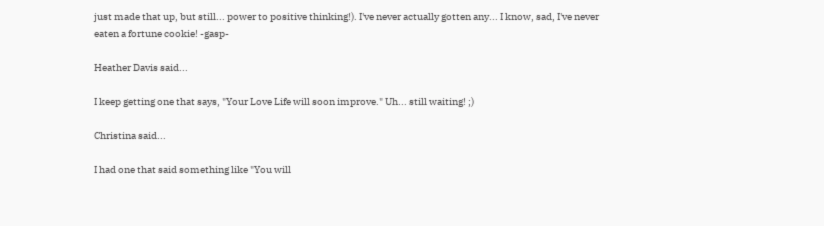just made that up, but still... power to positive thinking!). I've never actually gotten any... I know, sad, I've never eaten a fortune cookie! -gasp-

Heather Davis said...

I keep getting one that says, "Your Love Life will soon improve." Uh... still waiting! ;)

Christina said...

I had one that said something like "You will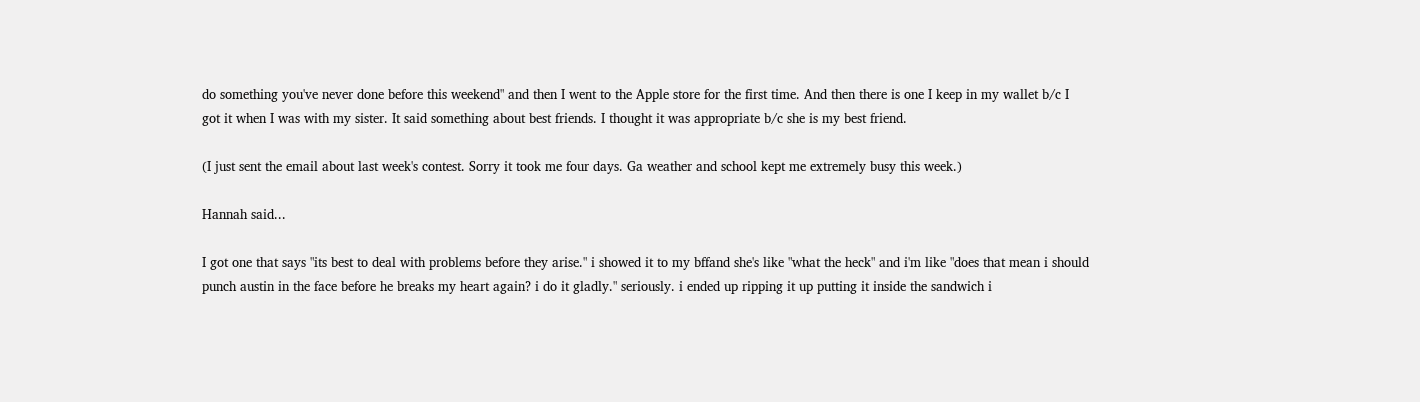do something you've never done before this weekend" and then I went to the Apple store for the first time. And then there is one I keep in my wallet b/c I got it when I was with my sister. It said something about best friends. I thought it was appropriate b/c she is my best friend.

(I just sent the email about last week's contest. Sorry it took me four days. Ga weather and school kept me extremely busy this week.)

Hannah said...

I got one that says "its best to deal with problems before they arise." i showed it to my bffand she's like "what the heck" and i'm like "does that mean i should punch austin in the face before he breaks my heart again? i do it gladly." seriously. i ended up ripping it up putting it inside the sandwich i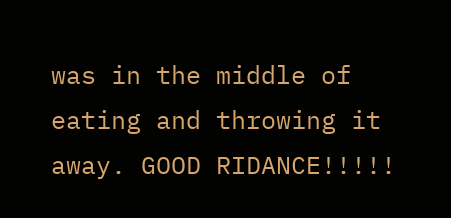was in the middle of eating and throwing it away. GOOD RIDANCE!!!!!